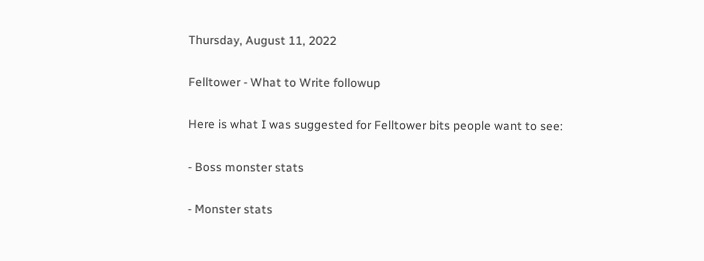Thursday, August 11, 2022

Felltower - What to Write followup

Here is what I was suggested for Felltower bits people want to see:

- Boss monster stats

- Monster stats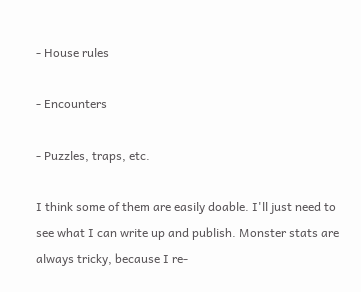- House rules

- Encounters

- Puzzles, traps, etc.

I think some of them are easily doable. I'll just need to see what I can write up and publish. Monster stats are always tricky, because I re-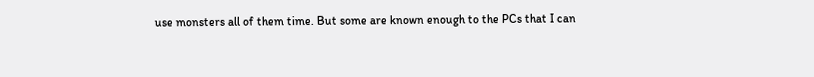use monsters all of them time. But some are known enough to the PCs that I can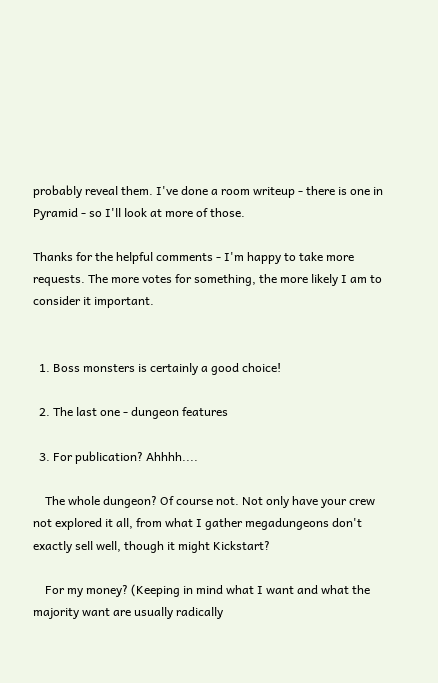probably reveal them. I've done a room writeup - there is one in Pyramid - so I'll look at more of those.

Thanks for the helpful comments - I'm happy to take more requests. The more votes for something, the more likely I am to consider it important.


  1. Boss monsters is certainly a good choice!

  2. The last one - dungeon features

  3. For publication? Ahhhh....

    The whole dungeon? Of course not. Not only have your crew not explored it all, from what I gather megadungeons don't exactly sell well, though it might Kickstart?

    For my money? (Keeping in mind what I want and what the majority want are usually radically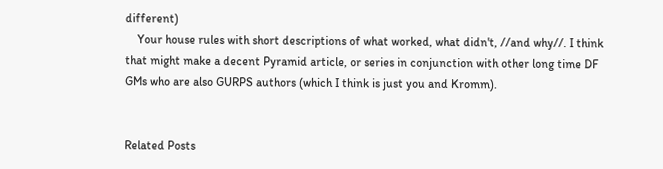different)
    Your house rules with short descriptions of what worked, what didn't, //and why//. I think that might make a decent Pyramid article, or series in conjunction with other long time DF GMs who are also GURPS authors (which I think is just you and Kromm).


Related Posts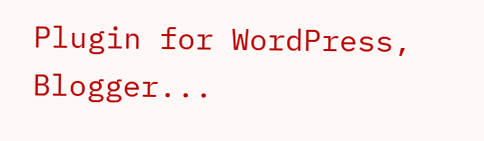Plugin for WordPress, Blogger...